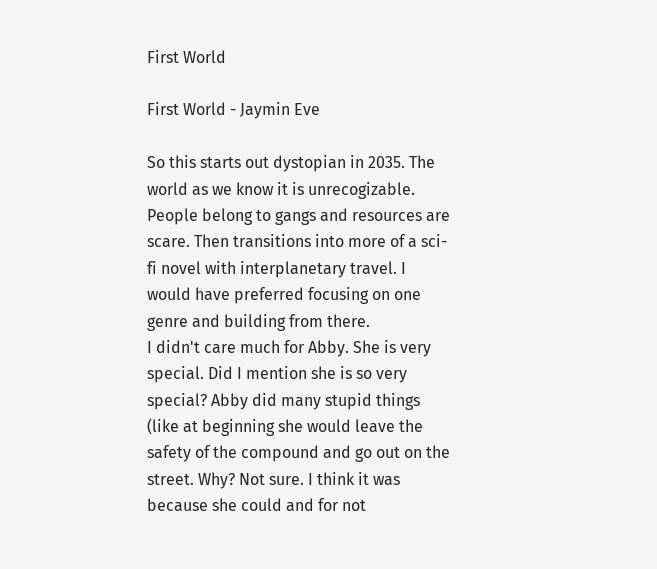First World

First World - Jaymin Eve

So this starts out dystopian in 2035. The world as we know it is unrecogizable. People belong to gangs and resources are scare. Then transitions into more of a sci-fi novel with interplanetary travel. I would have preferred focusing on one genre and building from there.
I didn't care much for Abby. She is very special. Did I mention she is so very special? Abby did many stupid things (like at beginning she would leave the safety of the compound and go out on the street. Why? Not sure. I think it was because she could and for not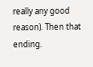really any good reason). Then that ending.